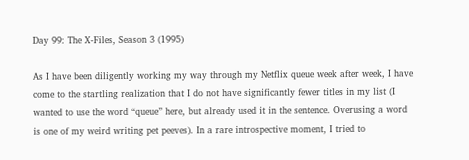Day 99: The X-Files, Season 3 (1995)

As I have been diligently working my way through my Netflix queue week after week, I have come to the startling realization that I do not have significantly fewer titles in my list (I wanted to use the word “queue” here, but already used it in the sentence. Overusing a word is one of my weird writing pet peeves). In a rare introspective moment, I tried to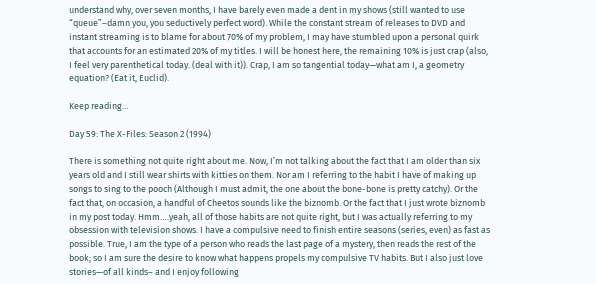understand why, over seven months, I have barely even made a dent in my shows (still wanted to use “queue”–damn you, you seductively perfect word). While the constant stream of releases to DVD and instant streaming is to blame for about 70% of my problem, I may have stumbled upon a personal quirk that accounts for an estimated 20% of my titles. I will be honest here, the remaining 10% is just crap (also, I feel very parenthetical today. (deal with it)). Crap, I am so tangential today—what am I, a geometry equation? (Eat it, Euclid).

Keep reading…

Day 59: The X-Files: Season 2 (1994)

There is something not quite right about me. Now, I’m not talking about the fact that I am older than six years old and I still wear shirts with kitties on them. Nor am I referring to the habit I have of making up songs to sing to the pooch (Although I must admit, the one about the bone-bone is pretty catchy). Or the fact that, on occasion, a handful of Cheetos sounds like the biznomb. Or the fact that I just wrote biznomb in my post today. Hmm….yeah, all of those habits are not quite right, but I was actually referring to my obsession with television shows. I have a compulsive need to finish entire seasons (series, even) as fast as possible. True, I am the type of a person who reads the last page of a mystery, then reads the rest of the book; so I am sure the desire to know what happens propels my compulsive TV habits. But I also just love stories—of all kinds– and I enjoy following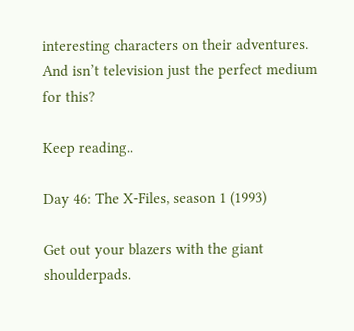interesting characters on their adventures. And isn’t television just the perfect medium for this?

Keep reading..

Day 46: The X-Files, season 1 (1993)

Get out your blazers with the giant shoulderpads.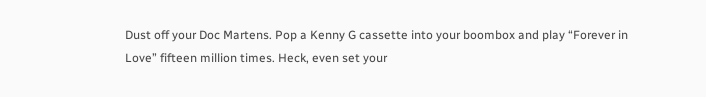Dust off your Doc Martens. Pop a Kenny G cassette into your boombox and play “Forever in Love” fifteen million times. Heck, even set your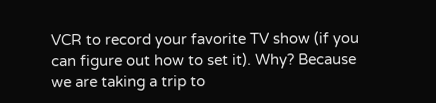VCR to record your favorite TV show (if you can figure out how to set it). Why? Because we are taking a trip to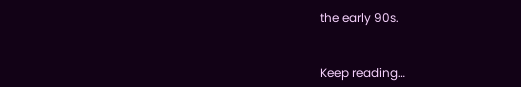the early 90s.


Keep reading…